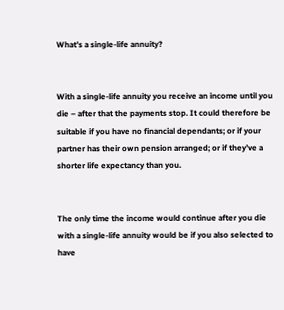What’s a single-life annuity?


With a single-life annuity you receive an income until you die – after that the payments stop. It could therefore be suitable if you have no financial dependants; or if your partner has their own pension arranged; or if they’ve a shorter life expectancy than you.


The only time the income would continue after you die with a single-life annuity would be if you also selected to have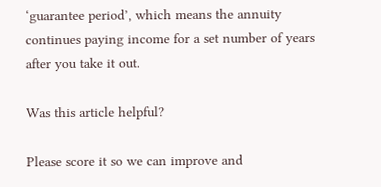‘guarantee period’, which means the annuity continues paying income for a set number of years after you take it out.

Was this article helpful?

Please score it so we can improve and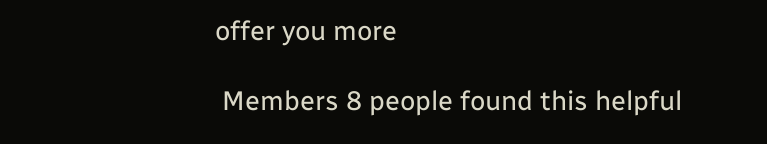offer you more

 Members 8 people found this helpful